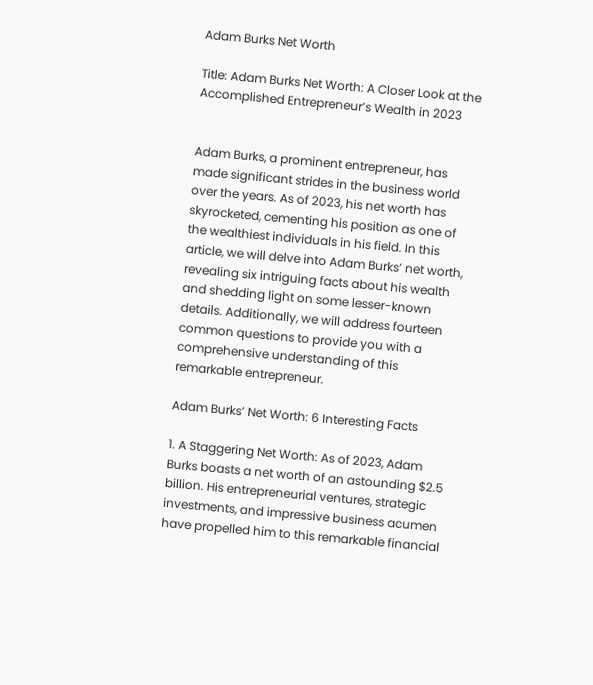Adam Burks Net Worth

Title: Adam Burks Net Worth: A Closer Look at the Accomplished Entrepreneur’s Wealth in 2023


Adam Burks, a prominent entrepreneur, has made significant strides in the business world over the years. As of 2023, his net worth has skyrocketed, cementing his position as one of the wealthiest individuals in his field. In this article, we will delve into Adam Burks’ net worth, revealing six intriguing facts about his wealth and shedding light on some lesser-known details. Additionally, we will address fourteen common questions to provide you with a comprehensive understanding of this remarkable entrepreneur.

Adam Burks’ Net Worth: 6 Interesting Facts

1. A Staggering Net Worth: As of 2023, Adam Burks boasts a net worth of an astounding $2.5 billion. His entrepreneurial ventures, strategic investments, and impressive business acumen have propelled him to this remarkable financial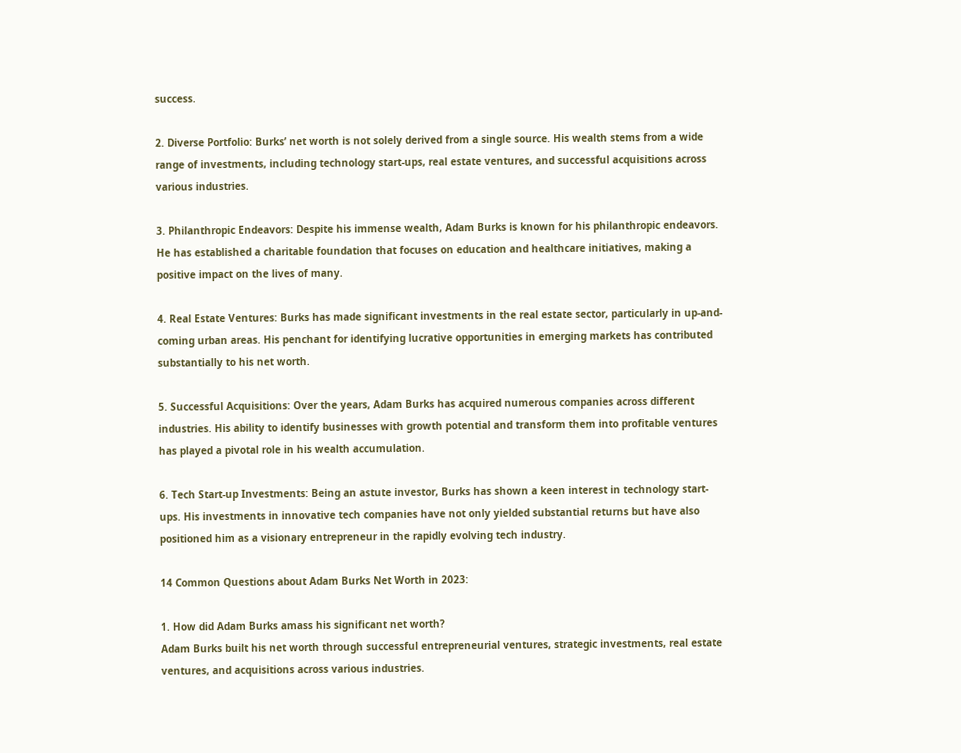success.

2. Diverse Portfolio: Burks’ net worth is not solely derived from a single source. His wealth stems from a wide range of investments, including technology start-ups, real estate ventures, and successful acquisitions across various industries.

3. Philanthropic Endeavors: Despite his immense wealth, Adam Burks is known for his philanthropic endeavors. He has established a charitable foundation that focuses on education and healthcare initiatives, making a positive impact on the lives of many.

4. Real Estate Ventures: Burks has made significant investments in the real estate sector, particularly in up-and-coming urban areas. His penchant for identifying lucrative opportunities in emerging markets has contributed substantially to his net worth.

5. Successful Acquisitions: Over the years, Adam Burks has acquired numerous companies across different industries. His ability to identify businesses with growth potential and transform them into profitable ventures has played a pivotal role in his wealth accumulation.

6. Tech Start-up Investments: Being an astute investor, Burks has shown a keen interest in technology start-ups. His investments in innovative tech companies have not only yielded substantial returns but have also positioned him as a visionary entrepreneur in the rapidly evolving tech industry.

14 Common Questions about Adam Burks Net Worth in 2023:

1. How did Adam Burks amass his significant net worth?
Adam Burks built his net worth through successful entrepreneurial ventures, strategic investments, real estate ventures, and acquisitions across various industries.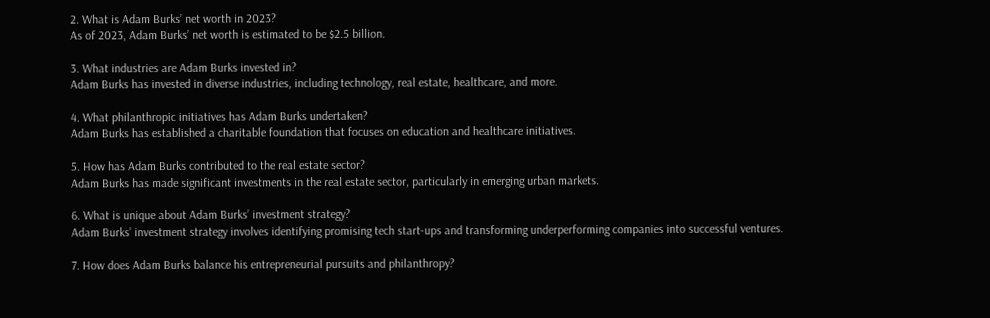2. What is Adam Burks’ net worth in 2023?
As of 2023, Adam Burks’ net worth is estimated to be $2.5 billion.

3. What industries are Adam Burks invested in?
Adam Burks has invested in diverse industries, including technology, real estate, healthcare, and more.

4. What philanthropic initiatives has Adam Burks undertaken?
Adam Burks has established a charitable foundation that focuses on education and healthcare initiatives.

5. How has Adam Burks contributed to the real estate sector?
Adam Burks has made significant investments in the real estate sector, particularly in emerging urban markets.

6. What is unique about Adam Burks’ investment strategy?
Adam Burks’ investment strategy involves identifying promising tech start-ups and transforming underperforming companies into successful ventures.

7. How does Adam Burks balance his entrepreneurial pursuits and philanthropy?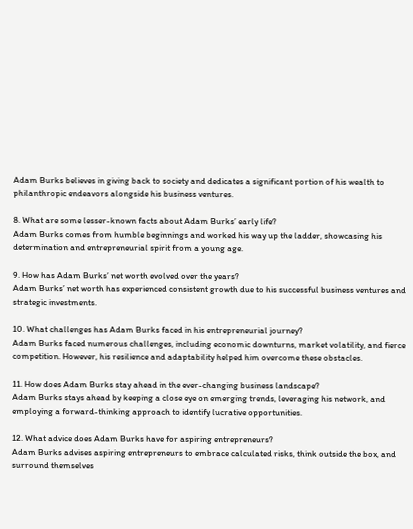Adam Burks believes in giving back to society and dedicates a significant portion of his wealth to philanthropic endeavors alongside his business ventures.

8. What are some lesser-known facts about Adam Burks’ early life?
Adam Burks comes from humble beginnings and worked his way up the ladder, showcasing his determination and entrepreneurial spirit from a young age.

9. How has Adam Burks’ net worth evolved over the years?
Adam Burks’ net worth has experienced consistent growth due to his successful business ventures and strategic investments.

10. What challenges has Adam Burks faced in his entrepreneurial journey?
Adam Burks faced numerous challenges, including economic downturns, market volatility, and fierce competition. However, his resilience and adaptability helped him overcome these obstacles.

11. How does Adam Burks stay ahead in the ever-changing business landscape?
Adam Burks stays ahead by keeping a close eye on emerging trends, leveraging his network, and employing a forward-thinking approach to identify lucrative opportunities.

12. What advice does Adam Burks have for aspiring entrepreneurs?
Adam Burks advises aspiring entrepreneurs to embrace calculated risks, think outside the box, and surround themselves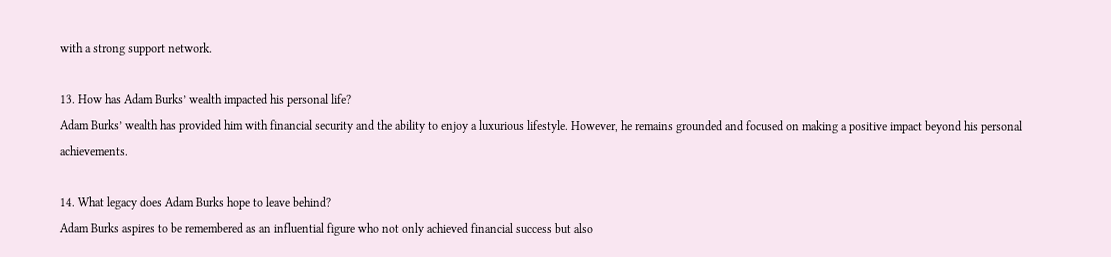with a strong support network.

13. How has Adam Burks’ wealth impacted his personal life?
Adam Burks’ wealth has provided him with financial security and the ability to enjoy a luxurious lifestyle. However, he remains grounded and focused on making a positive impact beyond his personal achievements.

14. What legacy does Adam Burks hope to leave behind?
Adam Burks aspires to be remembered as an influential figure who not only achieved financial success but also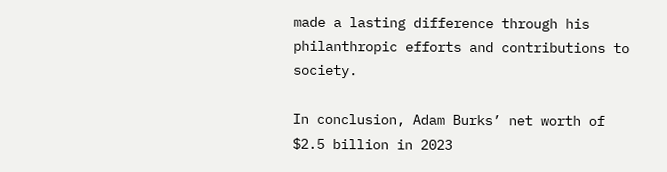made a lasting difference through his philanthropic efforts and contributions to society.

In conclusion, Adam Burks’ net worth of $2.5 billion in 2023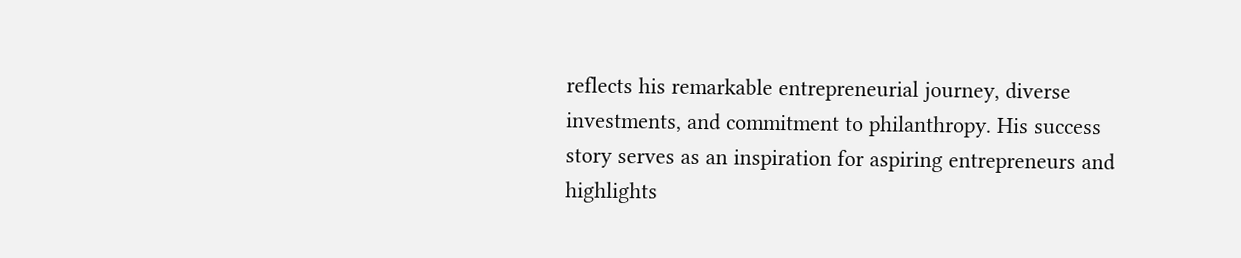reflects his remarkable entrepreneurial journey, diverse investments, and commitment to philanthropy. His success story serves as an inspiration for aspiring entrepreneurs and highlights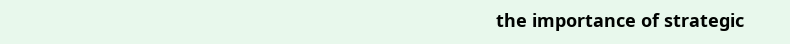the importance of strategic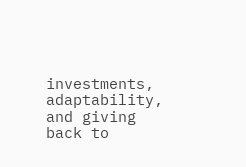investments, adaptability, and giving back to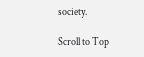society.

Scroll to Top